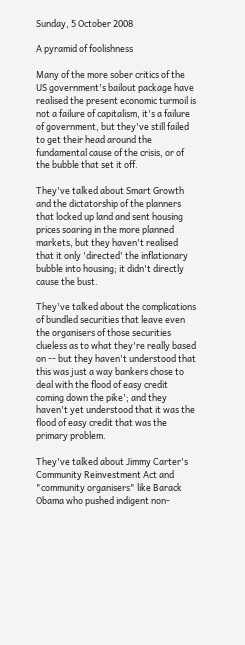Sunday, 5 October 2008

A pyramid of foolishness

Many of the more sober critics of the US government's bailout package have realised the present economic turmoil is not a failure of capitalism, it's a failure of government, but they've still failed to get their head around the fundamental cause of the crisis, or of the bubble that set it off.

They've talked about Smart Growth and the dictatorship of the planners that locked up land and sent housing prices soaring in the more planned markets, but they haven't realised that it only 'directed' the inflationary bubble into housing; it didn't directly cause the bust.

They've talked about the complications of bundled securities that leave even the organisers of those securities clueless as to what they're really based on -- but they haven't understood that this was just a way bankers chose to deal with the flood of easy credit coming down the pike'; and they haven't yet understood that it was the flood of easy credit that was the primary problem.

They've talked about Jimmy Carter's Community Reinvestment Act and "community organisers" like Barack Obama who pushed indigent non-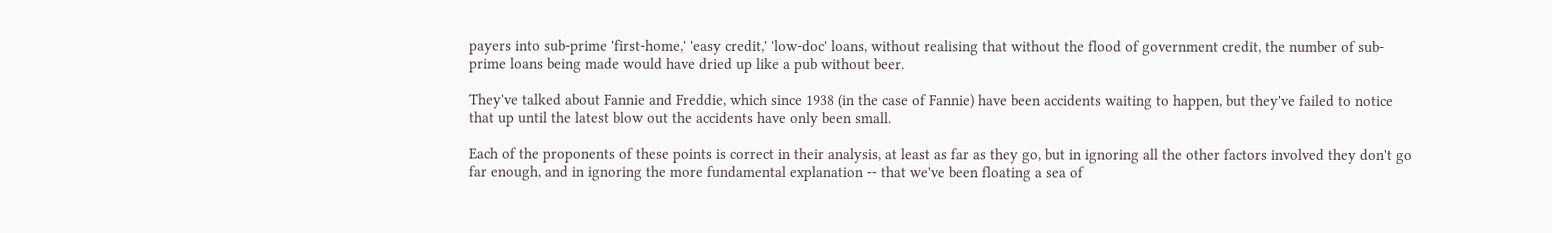payers into sub-prime 'first-home,' 'easy credit,' 'low-doc' loans, without realising that without the flood of government credit, the number of sub-prime loans being made would have dried up like a pub without beer.

They've talked about Fannie and Freddie, which since 1938 (in the case of Fannie) have been accidents waiting to happen, but they've failed to notice that up until the latest blow out the accidents have only been small.

Each of the proponents of these points is correct in their analysis, at least as far as they go, but in ignoring all the other factors involved they don't go far enough, and in ignoring the more fundamental explanation -- that we've been floating a sea of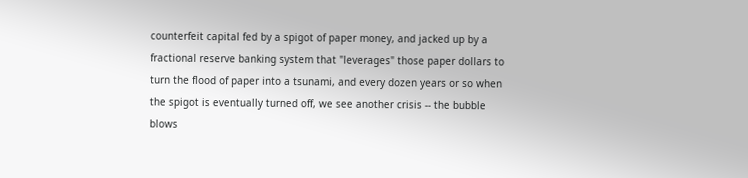counterfeit capital fed by a spigot of paper money, and jacked up by a fractional reserve banking system that "leverages" those paper dollars to turn the flood of paper into a tsunami, and every dozen years or so when the spigot is eventually turned off, we see another crisis -- the bubble blows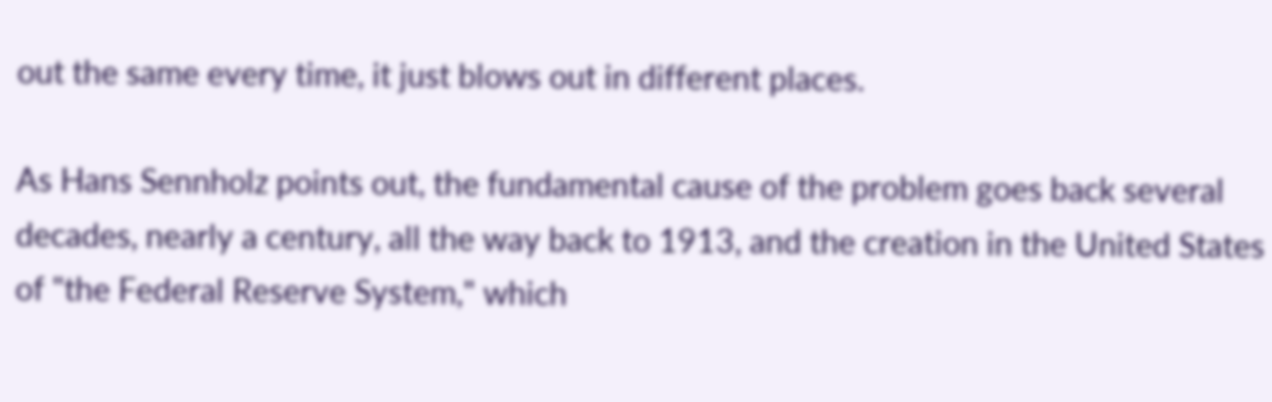out the same every time, it just blows out in different places.

As Hans Sennholz points out, the fundamental cause of the problem goes back several decades, nearly a century, all the way back to 1913, and the creation in the United States of "the Federal Reserve System," which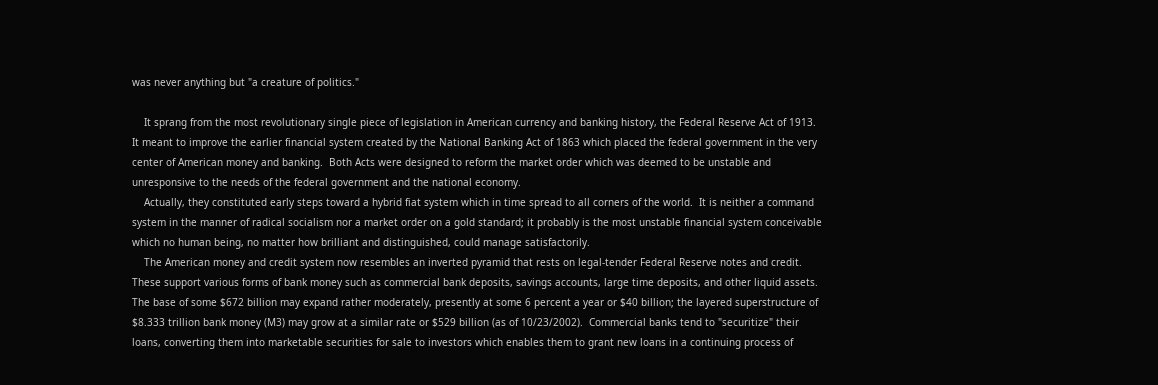was never anything but "a creature of politics."

    It sprang from the most revolutionary single piece of legislation in American currency and banking history, the Federal Reserve Act of 1913.  It meant to improve the earlier financial system created by the National Banking Act of 1863 which placed the federal government in the very center of American money and banking.  Both Acts were designed to reform the market order which was deemed to be unstable and unresponsive to the needs of the federal government and the national economy.
    Actually, they constituted early steps toward a hybrid fiat system which in time spread to all corners of the world.  It is neither a command system in the manner of radical socialism nor a market order on a gold standard; it probably is the most unstable financial system conceivable which no human being, no matter how brilliant and distinguished, could manage satisfactorily.
    The American money and credit system now resembles an inverted pyramid that rests on legal-tender Federal Reserve notes and credit.  These support various forms of bank money such as commercial bank deposits, savings accounts, large time deposits, and other liquid assets.  The base of some $672 billion may expand rather moderately, presently at some 6 percent a year or $40 billion; the layered superstructure of $8.333 trillion bank money (M3) may grow at a similar rate or $529 billion (as of 10/23/2002).  Commercial banks tend to "securitize" their loans, converting them into marketable securities for sale to investors which enables them to grant new loans in a continuing process of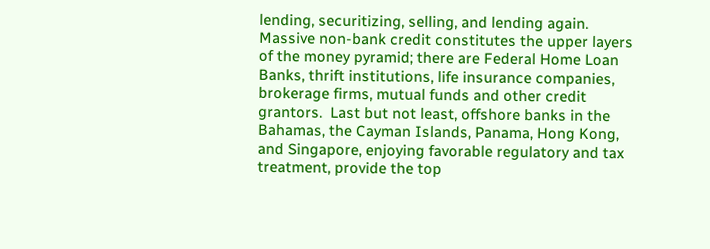lending, securitizing, selling, and lending again.
Massive non-bank credit constitutes the upper layers of the money pyramid; there are Federal Home Loan Banks, thrift institutions, life insurance companies, brokerage firms, mutual funds and other credit grantors.  Last but not least, offshore banks in the Bahamas, the Cayman Islands, Panama, Hong Kong, and Singapore, enjoying favorable regulatory and tax treatment, provide the top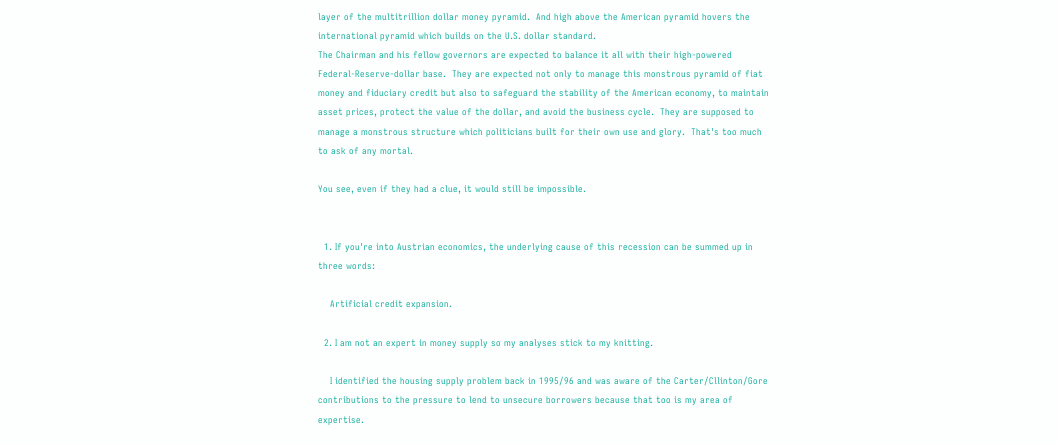layer of the multitrillion dollar money pyramid.  And high above the American pyramid hovers the international pyramid which builds on the U.S. dollar standard.
The Chairman and his fellow governors are expected to balance it all with their high-powered Federal-Reserve-dollar base.  They are expected not only to manage this monstrous pyramid of fiat money and fiduciary credit but also to safeguard the stability of the American economy, to maintain asset prices, protect the value of the dollar, and avoid the business cycle.  They are supposed to manage a monstrous structure which politicians built for their own use and glory.  That's too much to ask of any mortal.

You see, even if they had a clue, it would still be impossible.


  1. If you're into Austrian economics, the underlying cause of this recession can be summed up in three words:

    Artificial credit expansion.

  2. I am not an expert in money supply so my analyses stick to my knitting.

    I identified the housing supply problem back in 1995/96 and was aware of the Carter/Cllinton/Gore contributions to the pressure to lend to unsecure borrowers because that too is my area of expertise.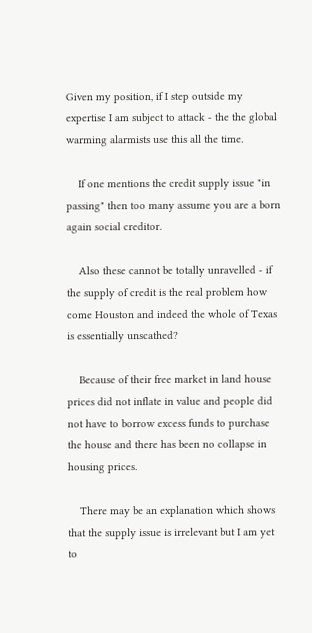Given my position, if I step outside my expertise I am subject to attack - the the global warming alarmists use this all the time.

    If one mentions the credit supply issue "in passing" then too many assume you are a born again social creditor.

    Also these cannot be totally unravelled - if the supply of credit is the real problem how come Houston and indeed the whole of Texas is essentially unscathed?

    Because of their free market in land house prices did not inflate in value and people did not have to borrow excess funds to purchase the house and there has been no collapse in housing prices.

    There may be an explanation which shows that the supply issue is irrelevant but I am yet to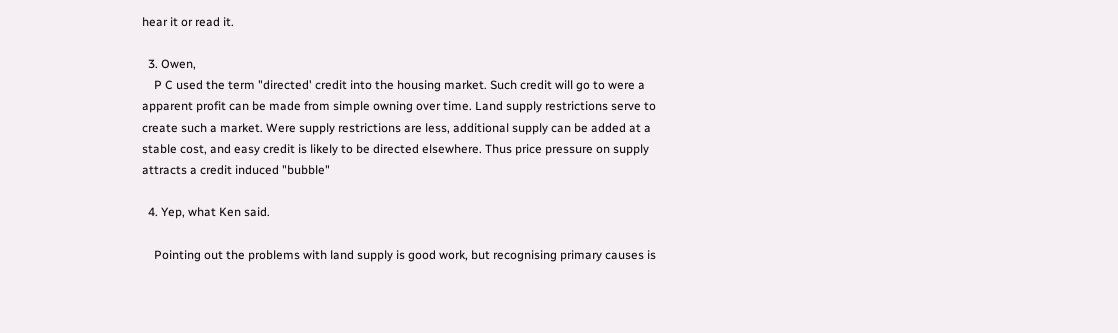hear it or read it.

  3. Owen,
    P C used the term "directed' credit into the housing market. Such credit will go to were a apparent profit can be made from simple owning over time. Land supply restrictions serve to create such a market. Were supply restrictions are less, additional supply can be added at a stable cost, and easy credit is likely to be directed elsewhere. Thus price pressure on supply attracts a credit induced "bubble"

  4. Yep, what Ken said.

    Pointing out the problems with land supply is good work, but recognising primary causes is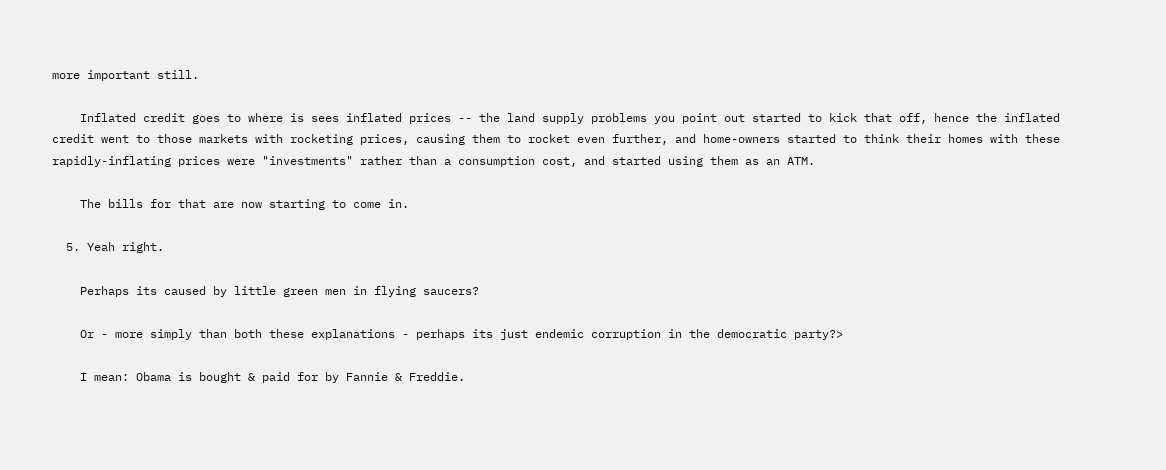more important still.

    Inflated credit goes to where is sees inflated prices -- the land supply problems you point out started to kick that off, hence the inflated credit went to those markets with rocketing prices, causing them to rocket even further, and home-owners started to think their homes with these rapidly-inflating prices were "investments" rather than a consumption cost, and started using them as an ATM.

    The bills for that are now starting to come in.

  5. Yeah right.

    Perhaps its caused by little green men in flying saucers?

    Or - more simply than both these explanations - perhaps its just endemic corruption in the democratic party?>

    I mean: Obama is bought & paid for by Fannie & Freddie.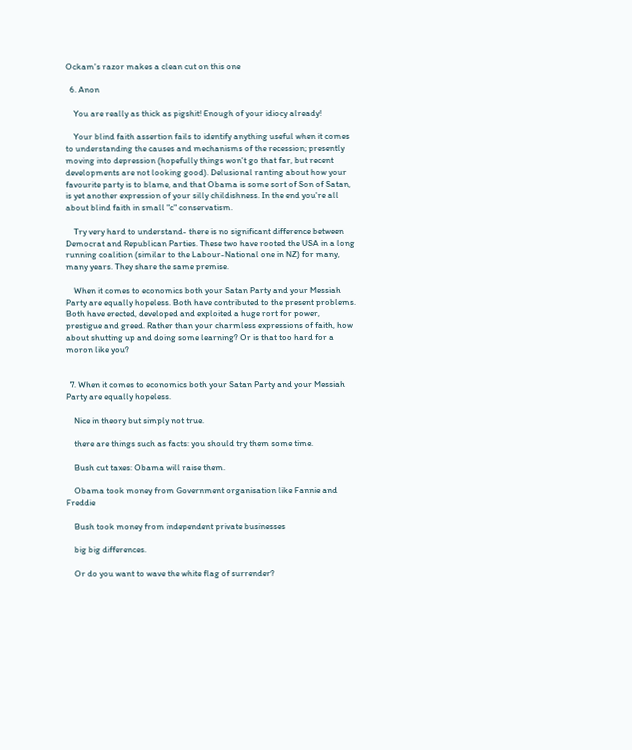Ockam's razor makes a clean cut on this one

  6. Anon

    You are really as thick as pigshit! Enough of your idiocy already!

    Your blind faith assertion fails to identify anything useful when it comes to understanding the causes and mechanisms of the recession; presently moving into depression (hopefully things won't go that far, but recent developments are not looking good). Delusional ranting about how your favourite party is to blame, and that Obama is some sort of Son of Satan, is yet another expression of your silly childishness. In the end you're all about blind faith in small "c" conservatism.

    Try very hard to understand- there is no significant difference between Democrat and Republican Parties. These two have rooted the USA in a long running coalition (similar to the Labour-National one in NZ) for many, many years. They share the same premise.

    When it comes to economics both your Satan Party and your Messiah Party are equally hopeless. Both have contributed to the present problems. Both have erected, developed and exploited a huge rort for power, prestigue and greed. Rather than your charmless expressions of faith, how about shutting up and doing some learning? Or is that too hard for a moron like you?


  7. When it comes to economics both your Satan Party and your Messiah Party are equally hopeless.

    Nice in theory but simply not true.

    there are things such as facts: you should try them some time.

    Bush cut taxes: Obama will raise them.

    Obama took money from Government organisation like Fannie and Freddie

    Bush took money from independent private businesses

    big big differences.

    Or do you want to wave the white flag of surrender?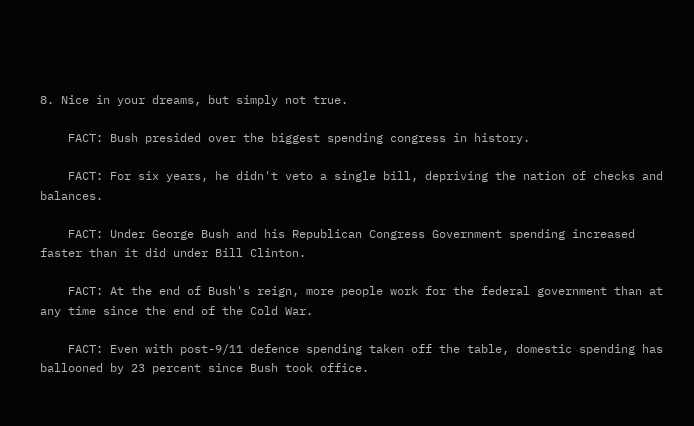8. Nice in your dreams, but simply not true.

    FACT: Bush presided over the biggest spending congress in history.

    FACT: For six years, he didn't veto a single bill, depriving the nation of checks and balances.

    FACT: Under George Bush and his Republican Congress Government spending increased faster than it did under Bill Clinton.

    FACT: At the end of Bush's reign, more people work for the federal government than at any time since the end of the Cold War.

    FACT: Even with post-9/11 defence spending taken off the table, domestic spending has ballooned by 23 percent since Bush took office.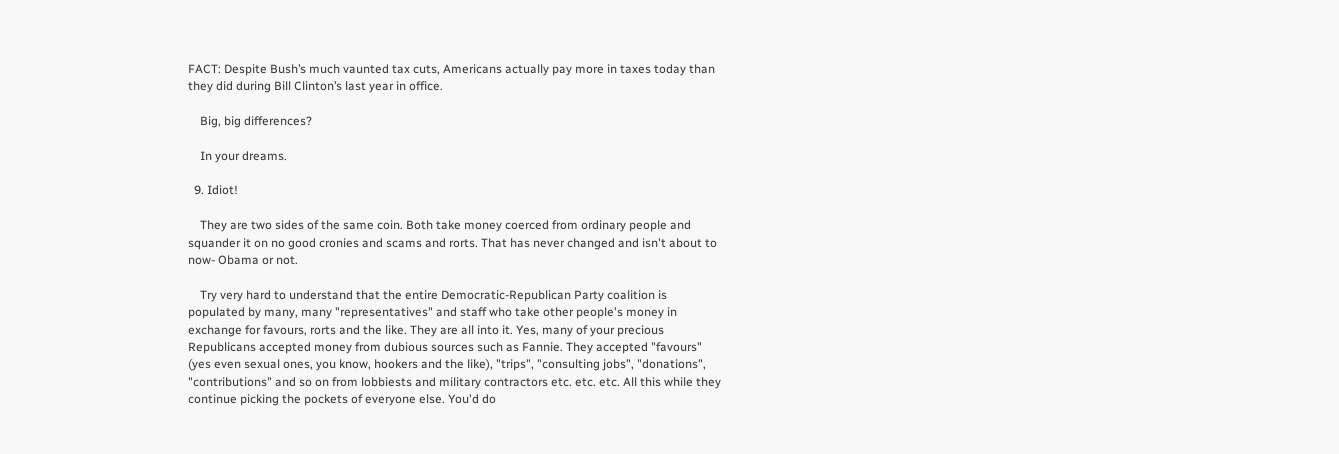FACT: Despite Bush’s much vaunted tax cuts, Americans actually pay more in taxes today than they did during Bill Clinton’s last year in office.

    Big, big differences?

    In your dreams.

  9. Idiot!

    They are two sides of the same coin. Both take money coerced from ordinary people and squander it on no good cronies and scams and rorts. That has never changed and isn't about to now- Obama or not.

    Try very hard to understand that the entire Democratic-Republican Party coalition is populated by many, many "representatives" and staff who take other people's money in exchange for favours, rorts and the like. They are all into it. Yes, many of your precious Republicans accepted money from dubious sources such as Fannie. They accepted "favours" (yes even sexual ones, you know, hookers and the like), "trips", "consulting jobs", "donations", "contributions" and so on from lobbiests and military contractors etc. etc. etc. All this while they continue picking the pockets of everyone else. You'd do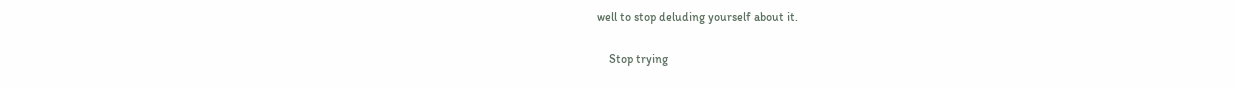well to stop deluding yourself about it.

    Stop trying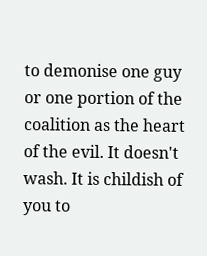to demonise one guy or one portion of the coalition as the heart of the evil. It doesn't wash. It is childish of you to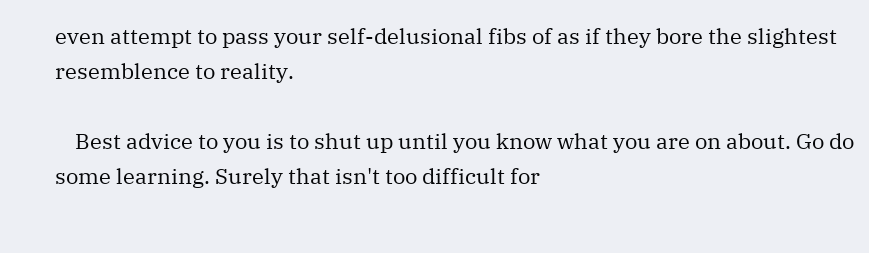even attempt to pass your self-delusional fibs of as if they bore the slightest resemblence to reality.

    Best advice to you is to shut up until you know what you are on about. Go do some learning. Surely that isn't too difficult for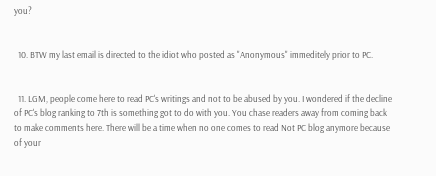you?


  10. BTW my last email is directed to the idiot who posted as "Anonymous" immeditely prior to PC.


  11. LGM, people come here to read PC's writings and not to be abused by you. I wondered if the decline of PC's blog ranking to 7th is something got to do with you. You chase readers away from coming back to make comments here. There will be a time when no one comes to read Not PC blog anymore because of your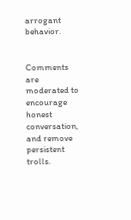arrogant behavior.


Comments are moderated to encourage honest conversation, and remove persistent trolls.